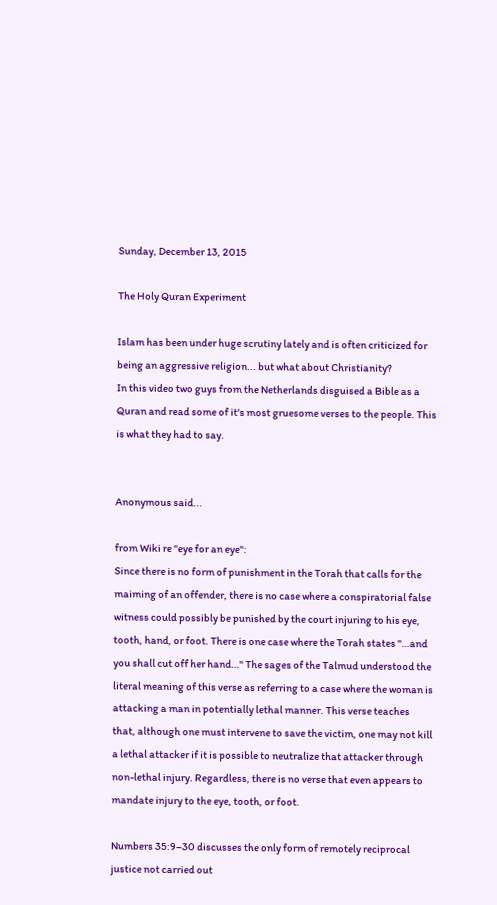Sunday, December 13, 2015

The Holy Quran Experiment

Islam has been under huge scrutiny lately and is often criticized for being an aggressive religion... but what about Christianity?
In this video two guys from the Netherlands disguised a Bible as a Quran and read some of it's most gruesome verses to the people. This is what they had to say.


Anonymous said...

from Wiki re "eye for an eye":
Since there is no form of punishment in the Torah that calls for the maiming of an offender, there is no case where a conspiratorial false witness could possibly be punished by the court injuring to his eye, tooth, hand, or foot. There is one case where the Torah states "…and you shall cut off her hand…" The sages of the Talmud understood the literal meaning of this verse as referring to a case where the woman is attacking a man in potentially lethal manner. This verse teaches that, although one must intervene to save the victim, one may not kill a lethal attacker if it is possible to neutralize that attacker through non-lethal injury. Regardless, there is no verse that even appears to mandate injury to the eye, tooth, or foot.

Numbers 35:9–30 discusses the only form of remotely reciprocal justice not carried out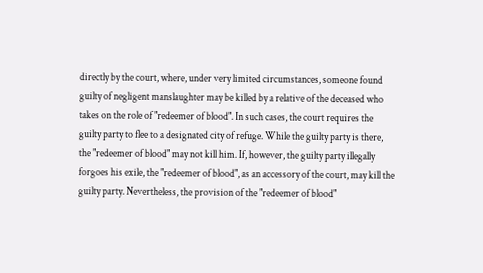directly by the court, where, under very limited circumstances, someone found guilty of negligent manslaughter may be killed by a relative of the deceased who takes on the role of "redeemer of blood". In such cases, the court requires the guilty party to flee to a designated city of refuge. While the guilty party is there, the "redeemer of blood" may not kill him. If, however, the guilty party illegally forgoes his exile, the "redeemer of blood", as an accessory of the court, may kill the guilty party. Nevertheless, the provision of the "redeemer of blood"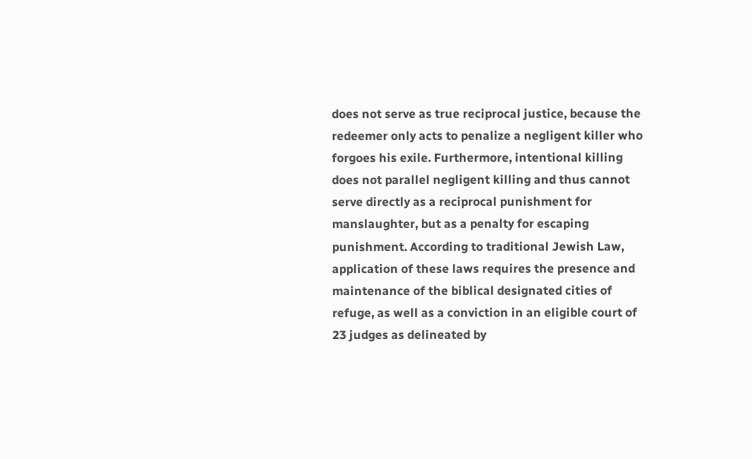does not serve as true reciprocal justice, because the redeemer only acts to penalize a negligent killer who forgoes his exile. Furthermore, intentional killing does not parallel negligent killing and thus cannot serve directly as a reciprocal punishment for manslaughter, but as a penalty for escaping punishment. According to traditional Jewish Law, application of these laws requires the presence and maintenance of the biblical designated cities of refuge, as well as a conviction in an eligible court of 23 judges as delineated by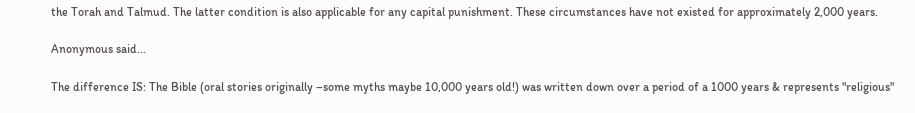the Torah and Talmud. The latter condition is also applicable for any capital punishment. These circumstances have not existed for approximately 2,000 years.

Anonymous said...

The difference IS: The Bible (oral stories originally –some myths maybe 10,000 years old!) was written down over a period of a 1000 years & represents "religious"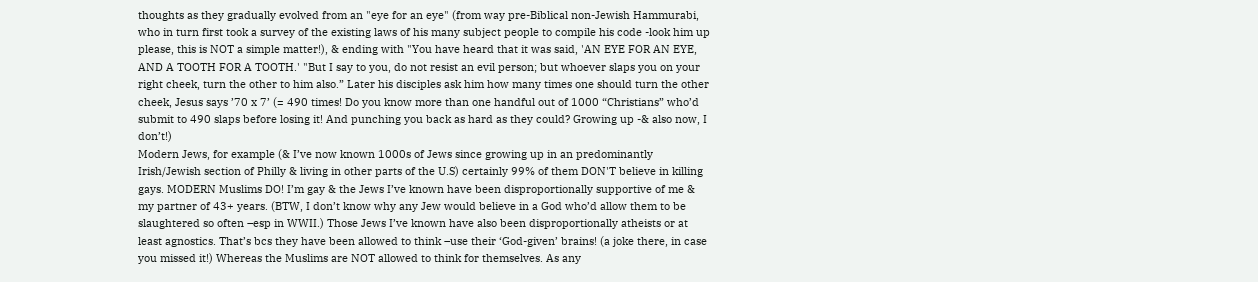thoughts as they gradually evolved from an "eye for an eye" (from way pre-Biblical non-Jewish Hammurabi, who in turn first took a survey of the existing laws of his many subject people to compile his code -look him up please, this is NOT a simple matter!), & ending with "You have heard that it was said, 'AN EYE FOR AN EYE, AND A TOOTH FOR A TOOTH.' "But I say to you, do not resist an evil person; but whoever slaps you on your right cheek, turn the other to him also.” Later his disciples ask him how many times one should turn the other cheek, Jesus says ’70 x 7’ (= 490 times! Do you know more than one handful out of 1000 “Christians” who’d submit to 490 slaps before losing it! And punching you back as hard as they could? Growing up -& also now, I don’t!)
Modern Jews, for example (& I’ve now known 1000s of Jews since growing up in an predominantly Irish/Jewish section of Philly & living in other parts of the U.S) certainly 99% of them DON'T believe in killing gays. MODERN Muslims DO! I’m gay & the Jews I’ve known have been disproportionally supportive of me & my partner of 43+ years. (BTW, I don’t know why any Jew would believe in a God who’d allow them to be slaughtered so often –esp in WWII.) Those Jews I’ve known have also been disproportionally atheists or at least agnostics. That’s bcs they have been allowed to think –use their ‘God-given’ brains! (a joke there, in case you missed it!) Whereas the Muslims are NOT allowed to think for themselves. As any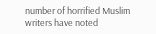number of horrified Muslim writers have noted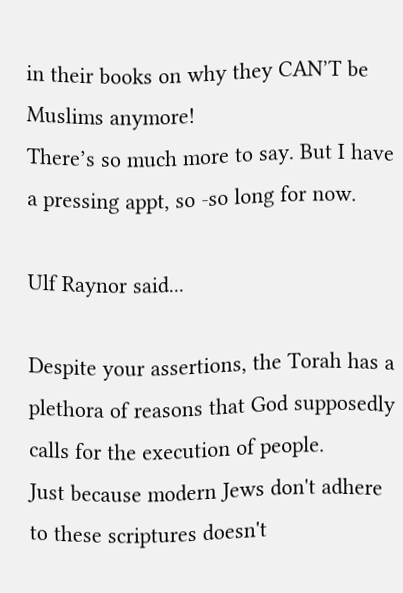in their books on why they CAN’T be Muslims anymore!
There’s so much more to say. But I have a pressing appt, so -so long for now.

Ulf Raynor said...

Despite your assertions, the Torah has a plethora of reasons that God supposedly calls for the execution of people.
Just because modern Jews don't adhere to these scriptures doesn't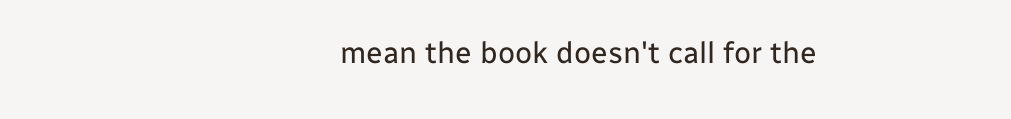mean the book doesn't call for the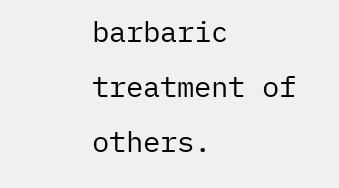barbaric treatment of others.